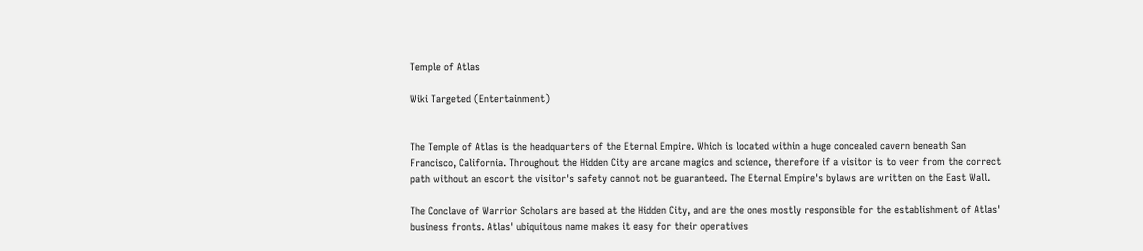Temple of Atlas

Wiki Targeted (Entertainment)


The Temple of Atlas is the headquarters of the Eternal Empire. Which is located within a huge concealed cavern beneath San Francisco, California. Throughout the Hidden City are arcane magics and science, therefore if a visitor is to veer from the correct path without an escort the visitor's safety cannot not be guaranteed. The Eternal Empire's bylaws are written on the East Wall.

The Conclave of Warrior Scholars are based at the Hidden City, and are the ones mostly responsible for the establishment of Atlas' business fronts. Atlas' ubiquitous name makes it easy for their operatives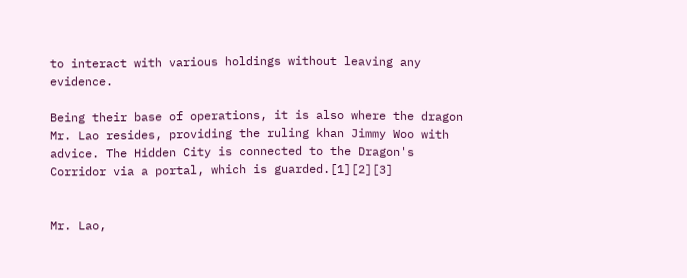to interact with various holdings without leaving any evidence.

Being their base of operations, it is also where the dragon Mr. Lao resides, providing the ruling khan Jimmy Woo with advice. The Hidden City is connected to the Dragon's Corridor via a portal, which is guarded.[1][2][3]


Mr. Lao,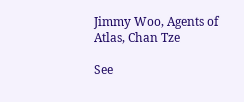Jimmy Woo, Agents of Atlas, Chan Tze

See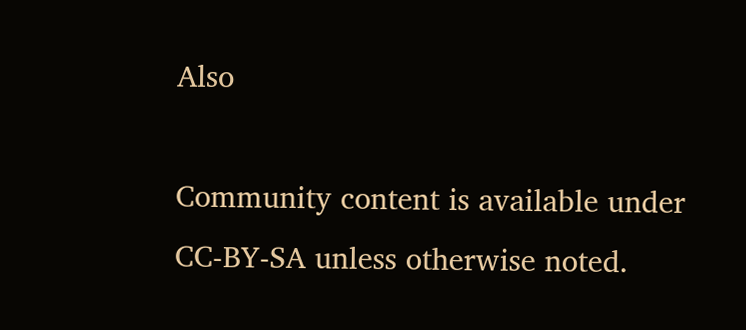Also

Community content is available under CC-BY-SA unless otherwise noted.